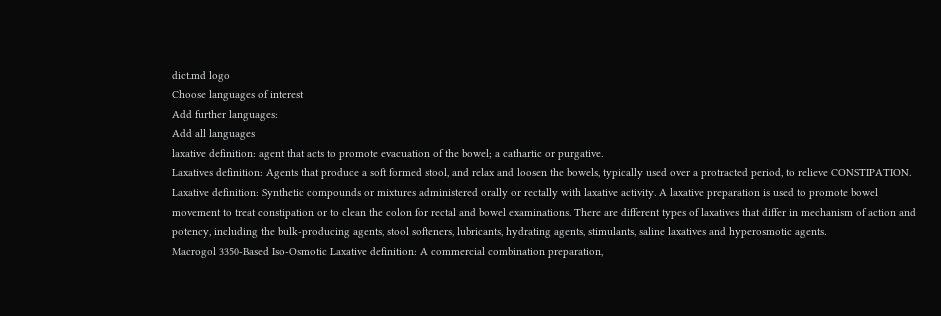dict.md logo
Choose languages of interest
Add further languages:
Add all languages
laxative definition: agent that acts to promote evacuation of the bowel; a cathartic or purgative.
Laxatives definition: Agents that produce a soft formed stool, and relax and loosen the bowels, typically used over a protracted period, to relieve CONSTIPATION.
Laxative definition: Synthetic compounds or mixtures administered orally or rectally with laxative activity. A laxative preparation is used to promote bowel movement to treat constipation or to clean the colon for rectal and bowel examinations. There are different types of laxatives that differ in mechanism of action and potency, including the bulk-producing agents, stool softeners, lubricants, hydrating agents, stimulants, saline laxatives and hyperosmotic agents.
Macrogol 3350-Based Iso-Osmotic Laxative definition: A commercial combination preparation,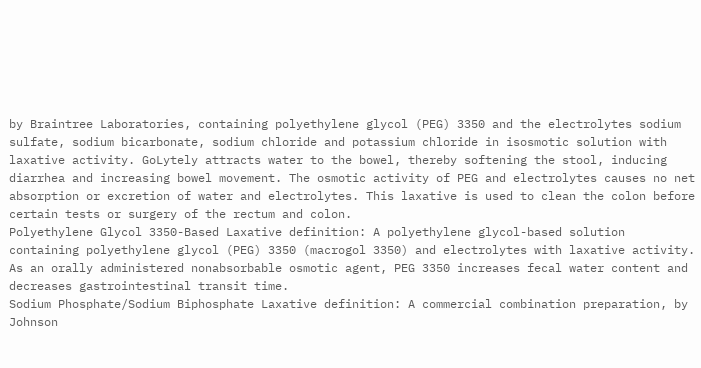by Braintree Laboratories, containing polyethylene glycol (PEG) 3350 and the electrolytes sodium sulfate, sodium bicarbonate, sodium chloride and potassium chloride in isosmotic solution with laxative activity. GoLytely attracts water to the bowel, thereby softening the stool, inducing diarrhea and increasing bowel movement. The osmotic activity of PEG and electrolytes causes no net absorption or excretion of water and electrolytes. This laxative is used to clean the colon before certain tests or surgery of the rectum and colon.
Polyethylene Glycol 3350-Based Laxative definition: A polyethylene glycol-based solution containing polyethylene glycol (PEG) 3350 (macrogol 3350) and electrolytes with laxative activity. As an orally administered nonabsorbable osmotic agent, PEG 3350 increases fecal water content and decreases gastrointestinal transit time.
Sodium Phosphate/Sodium Biphosphate Laxative definition: A commercial combination preparation, by Johnson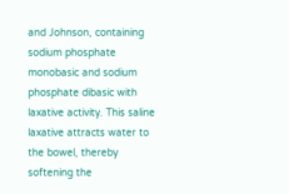and Johnson, containing sodium phosphate monobasic and sodium phosphate dibasic with laxative activity. This saline laxative attracts water to the bowel, thereby softening the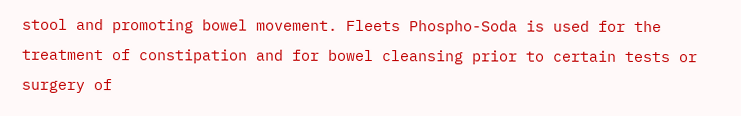stool and promoting bowel movement. Fleets Phospho-Soda is used for the treatment of constipation and for bowel cleansing prior to certain tests or surgery of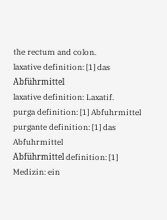the rectum and colon.
laxative definition: [1] das Abführmittel
laxative definition: Laxatif.
purga definition: [1] Abfuhrmittel
purgante definition: [1] das Abfuhrmittel
Abführmittel definition: [1] Medizin: ein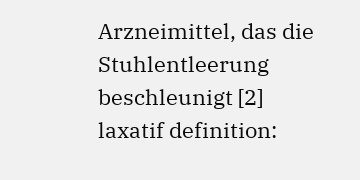Arzneimittel, das die Stuhlentleerung beschleunigt [2]
laxatif definition: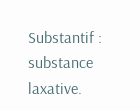Substantif : substance laxative.